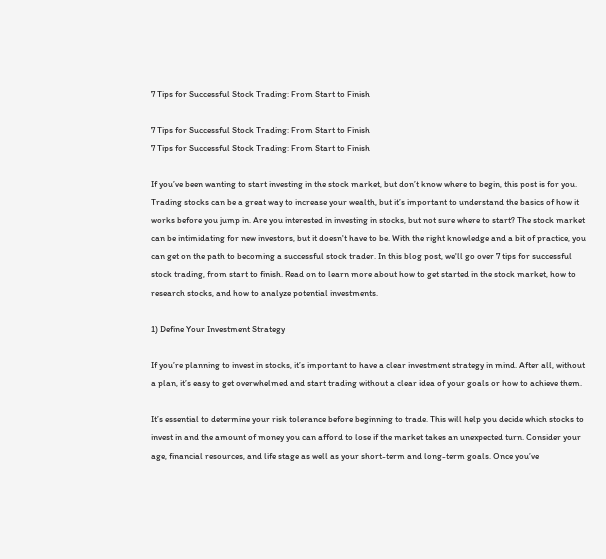7 Tips for Successful Stock Trading: From Start to Finish

7 Tips for Successful Stock Trading: From Start to Finish
7 Tips for Successful Stock Trading: From Start to Finish

If you’ve been wanting to start investing in the stock market, but don’t know where to begin, this post is for you. Trading stocks can be a great way to increase your wealth, but it’s important to understand the basics of how it works before you jump in. Are you interested in investing in stocks, but not sure where to start? The stock market can be intimidating for new investors, but it doesn't have to be. With the right knowledge and a bit of practice, you can get on the path to becoming a successful stock trader. In this blog post, we'll go over 7 tips for successful stock trading, from start to finish. Read on to learn more about how to get started in the stock market, how to research stocks, and how to analyze potential investments.

1) Define Your Investment Strategy

If you’re planning to invest in stocks, it’s important to have a clear investment strategy in mind. After all, without a plan, it’s easy to get overwhelmed and start trading without a clear idea of your goals or how to achieve them.

It’s essential to determine your risk tolerance before beginning to trade. This will help you decide which stocks to invest in and the amount of money you can afford to lose if the market takes an unexpected turn. Consider your age, financial resources, and life stage as well as your short-term and long-term goals. Once you’ve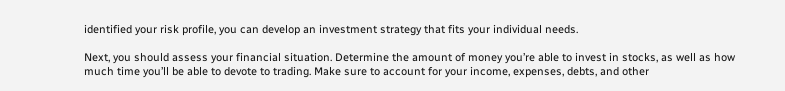identified your risk profile, you can develop an investment strategy that fits your individual needs.

Next, you should assess your financial situation. Determine the amount of money you’re able to invest in stocks, as well as how much time you’ll be able to devote to trading. Make sure to account for your income, expenses, debts, and other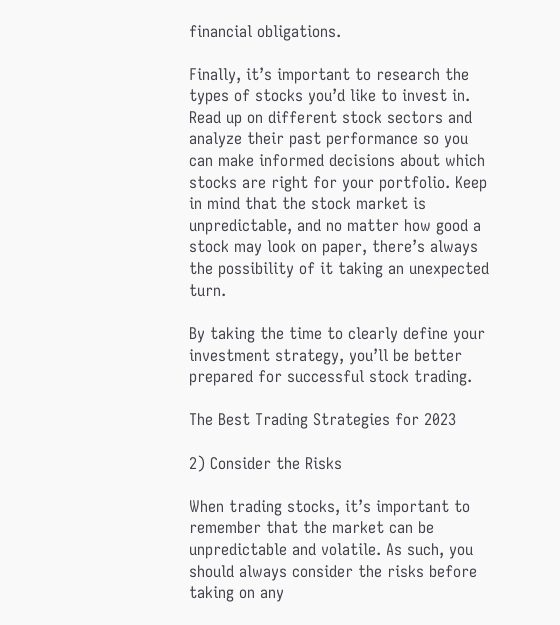financial obligations.

Finally, it’s important to research the types of stocks you’d like to invest in. Read up on different stock sectors and analyze their past performance so you can make informed decisions about which stocks are right for your portfolio. Keep in mind that the stock market is unpredictable, and no matter how good a stock may look on paper, there’s always the possibility of it taking an unexpected turn.

By taking the time to clearly define your investment strategy, you’ll be better prepared for successful stock trading.

The Best Trading Strategies for 2023

2) Consider the Risks

When trading stocks, it’s important to remember that the market can be unpredictable and volatile. As such, you should always consider the risks before taking on any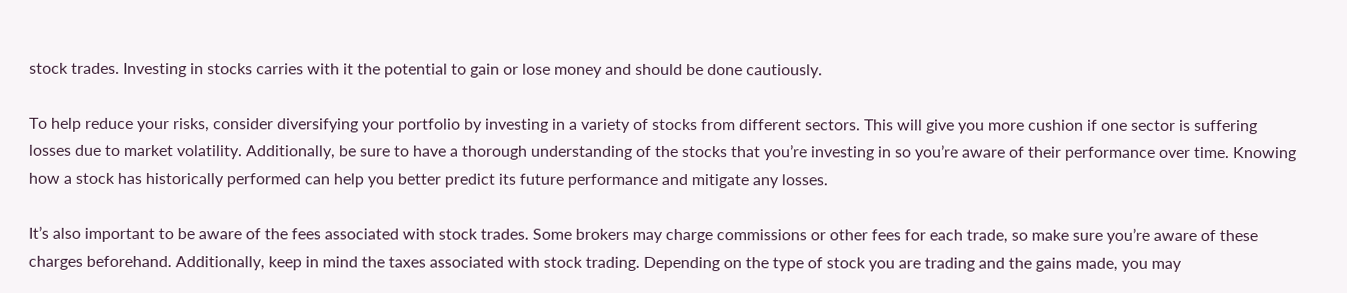stock trades. Investing in stocks carries with it the potential to gain or lose money and should be done cautiously.

To help reduce your risks, consider diversifying your portfolio by investing in a variety of stocks from different sectors. This will give you more cushion if one sector is suffering losses due to market volatility. Additionally, be sure to have a thorough understanding of the stocks that you’re investing in so you’re aware of their performance over time. Knowing how a stock has historically performed can help you better predict its future performance and mitigate any losses.

It’s also important to be aware of the fees associated with stock trades. Some brokers may charge commissions or other fees for each trade, so make sure you’re aware of these charges beforehand. Additionally, keep in mind the taxes associated with stock trading. Depending on the type of stock you are trading and the gains made, you may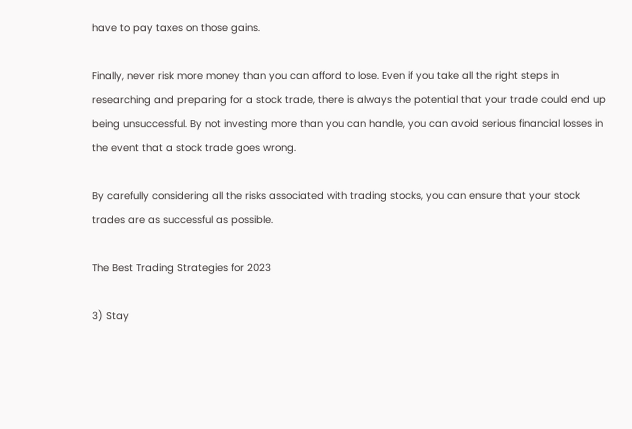have to pay taxes on those gains.

Finally, never risk more money than you can afford to lose. Even if you take all the right steps in researching and preparing for a stock trade, there is always the potential that your trade could end up being unsuccessful. By not investing more than you can handle, you can avoid serious financial losses in the event that a stock trade goes wrong.

By carefully considering all the risks associated with trading stocks, you can ensure that your stock trades are as successful as possible.

The Best Trading Strategies for 2023

3) Stay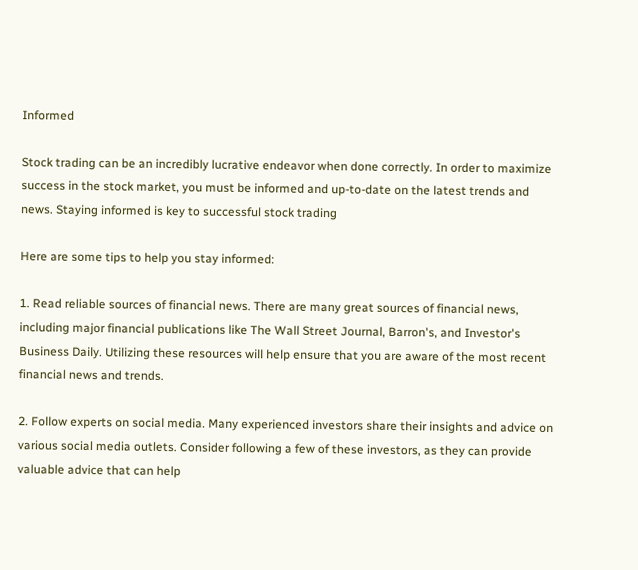Informed

Stock trading can be an incredibly lucrative endeavor when done correctly. In order to maximize success in the stock market, you must be informed and up-to-date on the latest trends and news. Staying informed is key to successful stock trading

Here are some tips to help you stay informed:

1. Read reliable sources of financial news. There are many great sources of financial news, including major financial publications like The Wall Street Journal, Barron's, and Investor's Business Daily. Utilizing these resources will help ensure that you are aware of the most recent financial news and trends.

2. Follow experts on social media. Many experienced investors share their insights and advice on various social media outlets. Consider following a few of these investors, as they can provide valuable advice that can help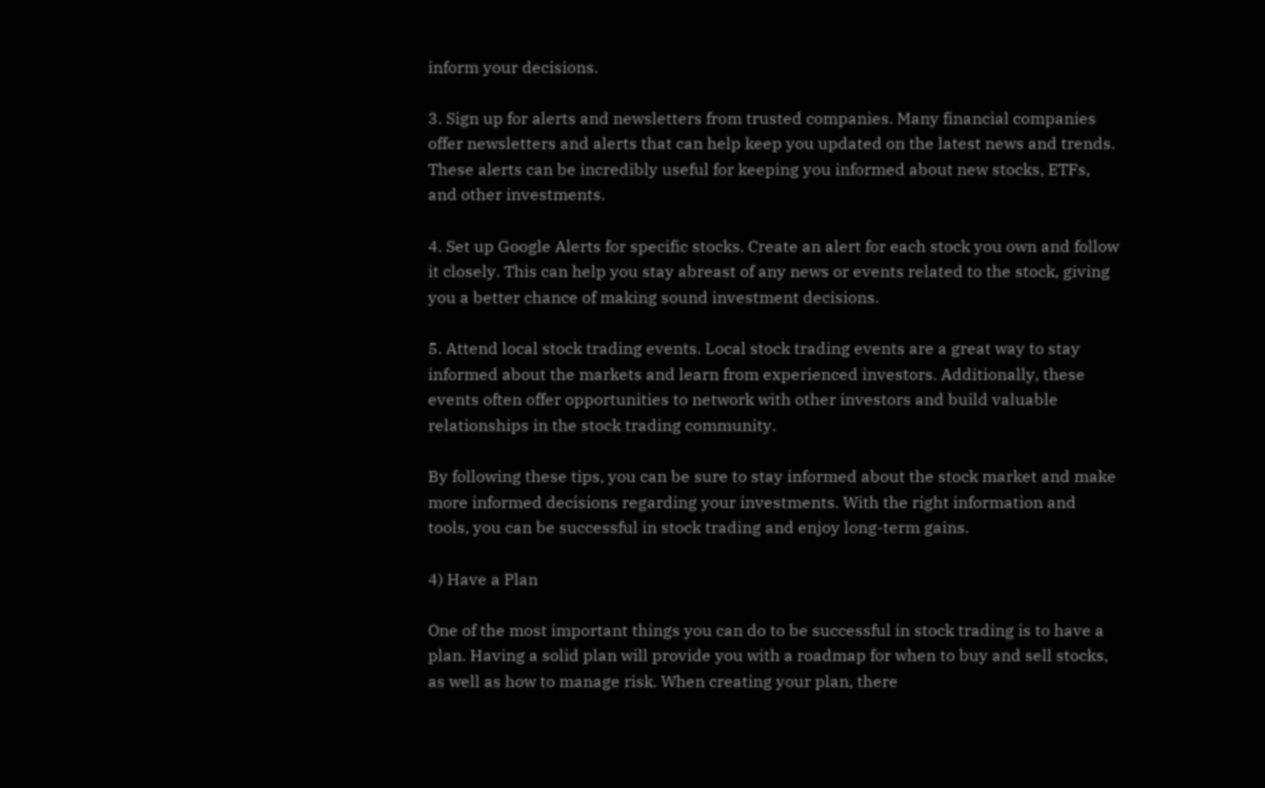inform your decisions.

3. Sign up for alerts and newsletters from trusted companies. Many financial companies offer newsletters and alerts that can help keep you updated on the latest news and trends. These alerts can be incredibly useful for keeping you informed about new stocks, ETFs, and other investments.

4. Set up Google Alerts for specific stocks. Create an alert for each stock you own and follow it closely. This can help you stay abreast of any news or events related to the stock, giving you a better chance of making sound investment decisions.

5. Attend local stock trading events. Local stock trading events are a great way to stay informed about the markets and learn from experienced investors. Additionally, these events often offer opportunities to network with other investors and build valuable relationships in the stock trading community.

By following these tips, you can be sure to stay informed about the stock market and make more informed decisions regarding your investments. With the right information and tools, you can be successful in stock trading and enjoy long-term gains.

4) Have a Plan

One of the most important things you can do to be successful in stock trading is to have a plan. Having a solid plan will provide you with a roadmap for when to buy and sell stocks, as well as how to manage risk. When creating your plan, there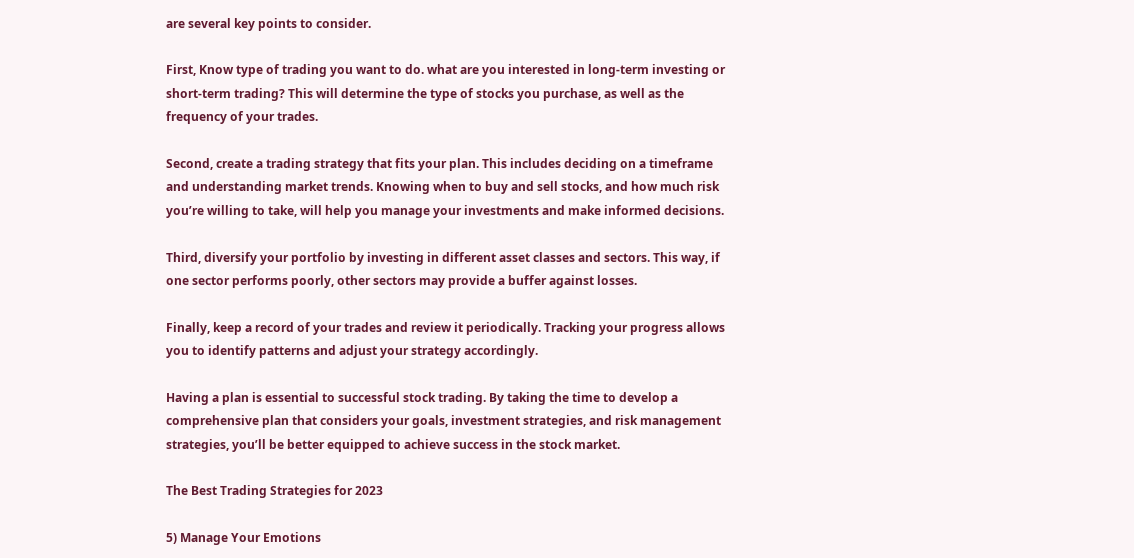are several key points to consider.

First, Know type of trading you want to do. what are you interested in long-term investing or short-term trading? This will determine the type of stocks you purchase, as well as the frequency of your trades.

Second, create a trading strategy that fits your plan. This includes deciding on a timeframe and understanding market trends. Knowing when to buy and sell stocks, and how much risk you’re willing to take, will help you manage your investments and make informed decisions.

Third, diversify your portfolio by investing in different asset classes and sectors. This way, if one sector performs poorly, other sectors may provide a buffer against losses.

Finally, keep a record of your trades and review it periodically. Tracking your progress allows you to identify patterns and adjust your strategy accordingly.

Having a plan is essential to successful stock trading. By taking the time to develop a comprehensive plan that considers your goals, investment strategies, and risk management strategies, you’ll be better equipped to achieve success in the stock market.

The Best Trading Strategies for 2023

5) Manage Your Emotions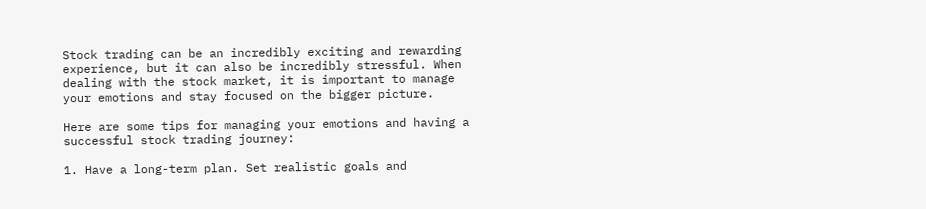Stock trading can be an incredibly exciting and rewarding experience, but it can also be incredibly stressful. When dealing with the stock market, it is important to manage your emotions and stay focused on the bigger picture.

Here are some tips for managing your emotions and having a successful stock trading journey:

1. Have a long-term plan. Set realistic goals and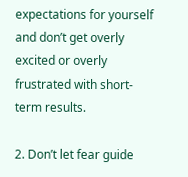expectations for yourself and don’t get overly excited or overly frustrated with short-term results.

2. Don’t let fear guide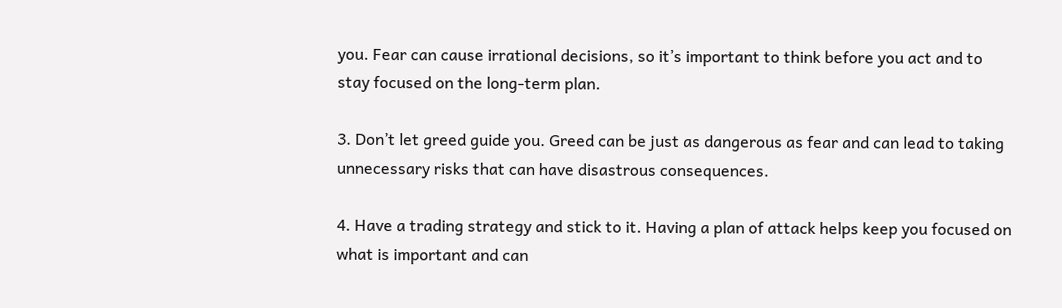you. Fear can cause irrational decisions, so it’s important to think before you act and to stay focused on the long-term plan.

3. Don’t let greed guide you. Greed can be just as dangerous as fear and can lead to taking unnecessary risks that can have disastrous consequences.

4. Have a trading strategy and stick to it. Having a plan of attack helps keep you focused on what is important and can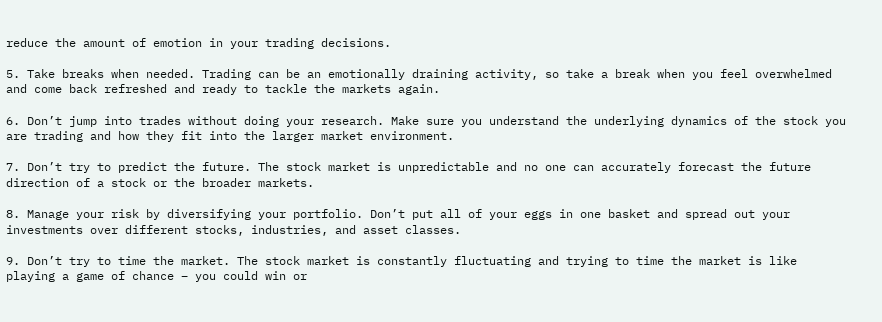reduce the amount of emotion in your trading decisions.

5. Take breaks when needed. Trading can be an emotionally draining activity, so take a break when you feel overwhelmed and come back refreshed and ready to tackle the markets again.

6. Don’t jump into trades without doing your research. Make sure you understand the underlying dynamics of the stock you are trading and how they fit into the larger market environment.

7. Don’t try to predict the future. The stock market is unpredictable and no one can accurately forecast the future direction of a stock or the broader markets.

8. Manage your risk by diversifying your portfolio. Don’t put all of your eggs in one basket and spread out your investments over different stocks, industries, and asset classes.

9. Don’t try to time the market. The stock market is constantly fluctuating and trying to time the market is like playing a game of chance – you could win or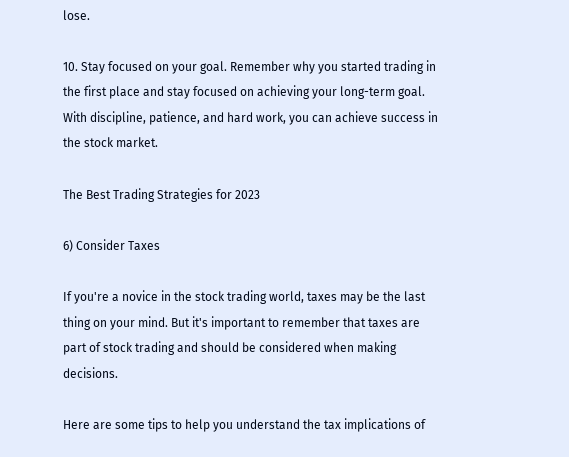lose.

10. Stay focused on your goal. Remember why you started trading in the first place and stay focused on achieving your long-term goal. With discipline, patience, and hard work, you can achieve success in the stock market.

The Best Trading Strategies for 2023

6) Consider Taxes

If you're a novice in the stock trading world, taxes may be the last thing on your mind. But it's important to remember that taxes are part of stock trading and should be considered when making decisions.

Here are some tips to help you understand the tax implications of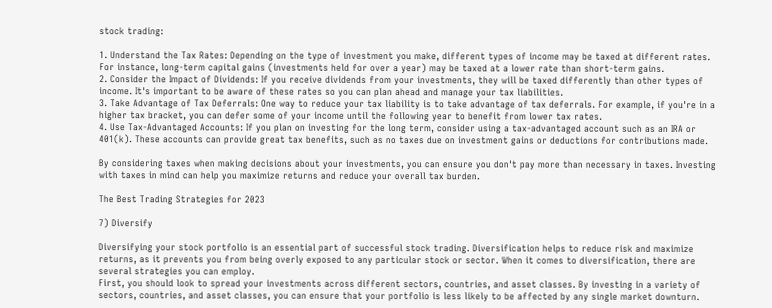stock trading:

1. Understand the Tax Rates: Depending on the type of investment you make, different types of income may be taxed at different rates. For instance, long-term capital gains (investments held for over a year) may be taxed at a lower rate than short-term gains.
2. Consider the Impact of Dividends: If you receive dividends from your investments, they will be taxed differently than other types of income. It's important to be aware of these rates so you can plan ahead and manage your tax liabilities.
3. Take Advantage of Tax Deferrals: One way to reduce your tax liability is to take advantage of tax deferrals. For example, if you're in a higher tax bracket, you can defer some of your income until the following year to benefit from lower tax rates.
4. Use Tax-Advantaged Accounts: If you plan on investing for the long term, consider using a tax-advantaged account such as an IRA or 401(k). These accounts can provide great tax benefits, such as no taxes due on investment gains or deductions for contributions made.

By considering taxes when making decisions about your investments, you can ensure you don't pay more than necessary in taxes. Investing with taxes in mind can help you maximize returns and reduce your overall tax burden.

The Best Trading Strategies for 2023

7) Diversify

Diversifying your stock portfolio is an essential part of successful stock trading. Diversification helps to reduce risk and maximize returns, as it prevents you from being overly exposed to any particular stock or sector. When it comes to diversification, there are several strategies you can employ.
First, you should look to spread your investments across different sectors, countries, and asset classes. By investing in a variety of sectors, countries, and asset classes, you can ensure that your portfolio is less likely to be affected by any single market downturn.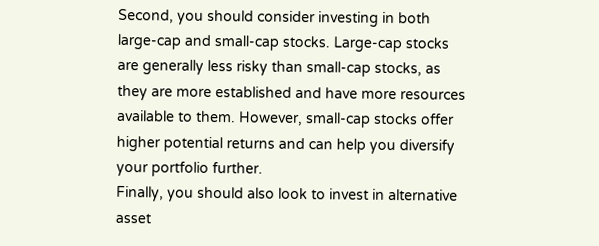Second, you should consider investing in both large-cap and small-cap stocks. Large-cap stocks are generally less risky than small-cap stocks, as they are more established and have more resources available to them. However, small-cap stocks offer higher potential returns and can help you diversify your portfolio further.
Finally, you should also look to invest in alternative asset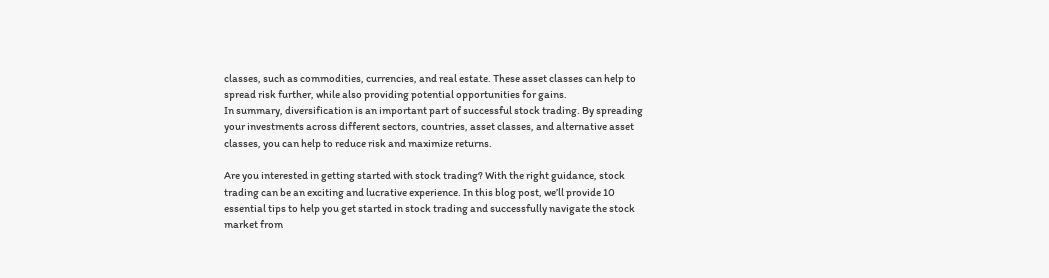classes, such as commodities, currencies, and real estate. These asset classes can help to spread risk further, while also providing potential opportunities for gains.
In summary, diversification is an important part of successful stock trading. By spreading your investments across different sectors, countries, asset classes, and alternative asset classes, you can help to reduce risk and maximize returns.

Are you interested in getting started with stock trading? With the right guidance, stock trading can be an exciting and lucrative experience. In this blog post, we’ll provide 10 essential tips to help you get started in stock trading and successfully navigate the stock market from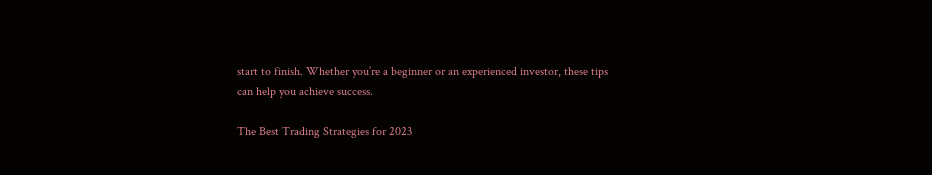start to finish. Whether you’re a beginner or an experienced investor, these tips can help you achieve success.

The Best Trading Strategies for 2023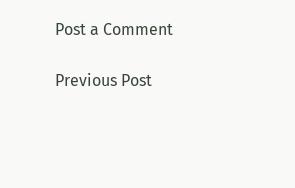Post a Comment

Previous Post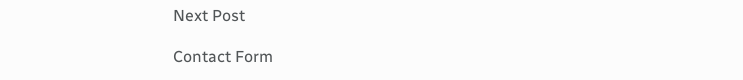Next Post

Contact Form